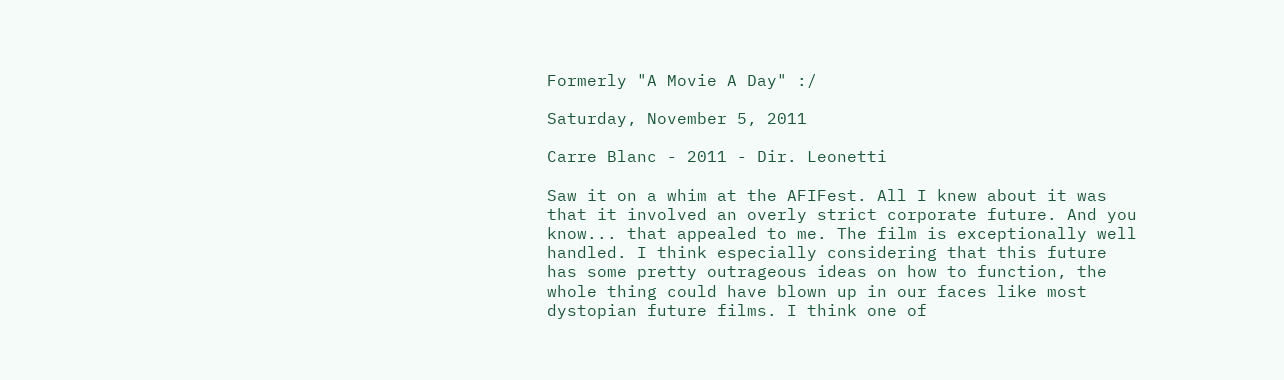Formerly "A Movie A Day" :/

Saturday, November 5, 2011

Carre Blanc - 2011 - Dir. Leonetti

Saw it on a whim at the AFIFest. All I knew about it was that it involved an overly strict corporate future. And you know... that appealed to me. The film is exceptionally well handled. I think especially considering that this future has some pretty outrageous ideas on how to function, the whole thing could have blown up in our faces like most dystopian future films. I think one of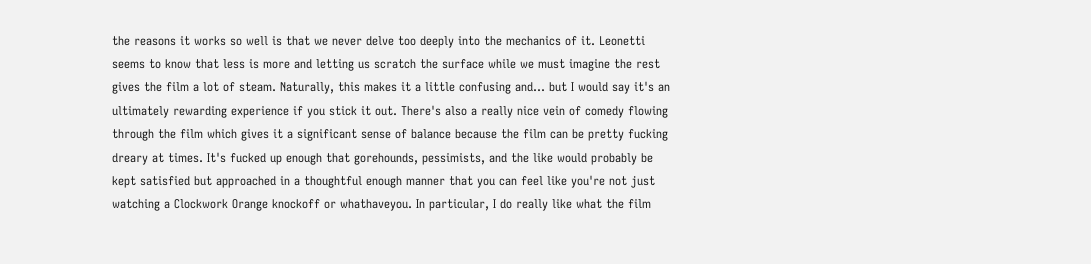the reasons it works so well is that we never delve too deeply into the mechanics of it. Leonetti seems to know that less is more and letting us scratch the surface while we must imagine the rest gives the film a lot of steam. Naturally, this makes it a little confusing and... but I would say it's an ultimately rewarding experience if you stick it out. There's also a really nice vein of comedy flowing through the film which gives it a significant sense of balance because the film can be pretty fucking dreary at times. It's fucked up enough that gorehounds, pessimists, and the like would probably be kept satisfied but approached in a thoughtful enough manner that you can feel like you're not just watching a Clockwork Orange knockoff or whathaveyou. In particular, I do really like what the film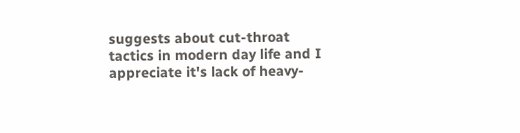suggests about cut-throat tactics in modern day life and I appreciate it's lack of heavy-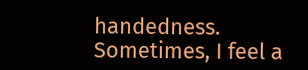handedness. Sometimes, I feel a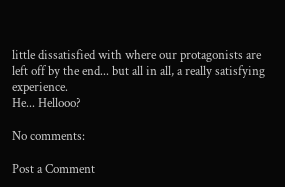little dissatisfied with where our protagonists are left off by the end... but all in all, a really satisfying experience.
He... Hellooo?

No comments:

Post a Comment